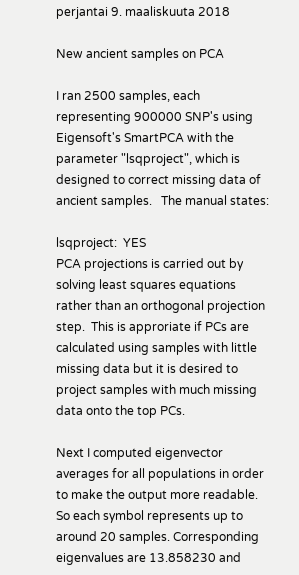perjantai 9. maaliskuuta 2018

New ancient samples on PCA

I ran 2500 samples, each representing 900000 SNP's using Eigensoft's SmartPCA with the parameter "lsqproject", which is designed to correct missing data of ancient samples.   The manual states:

lsqproject:  YES
PCA projections is carried out by solving least squares equations rather than an orthogonal projection step.  This is approriate if PCs are calculated using samples with little missing data but it is desired to project samples with much missing data onto the top PCs.

Next I computed eigenvector averages for all populations in order to make the output more readable.  So each symbol represents up to around 20 samples. Corresponding eigenvalues are 13.858230 and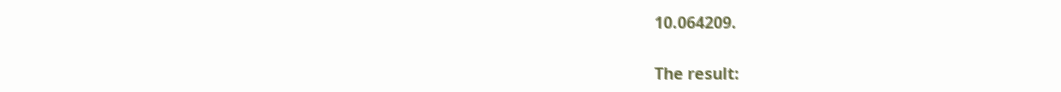10.064209.

The result: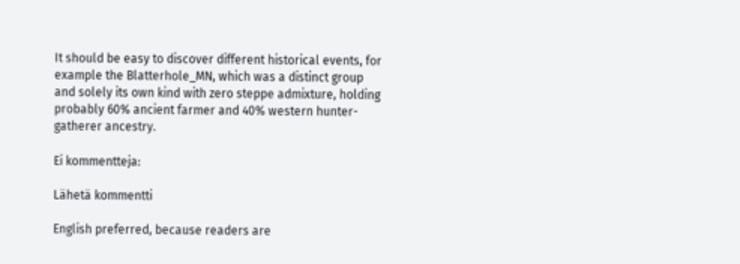It should be easy to discover different historical events, for example the Blatterhole_MN, which was a distinct group and solely its own kind with zero steppe admixture, holding probably 60% ancient farmer and 40% western hunter-gatherer ancestry.

Ei kommentteja:

Lähetä kommentti

English preferred, because readers are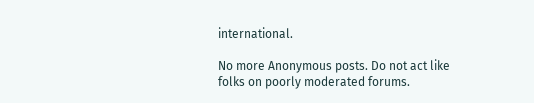international.

No more Anonymous posts. Do not act like folks on poorly moderated forums.